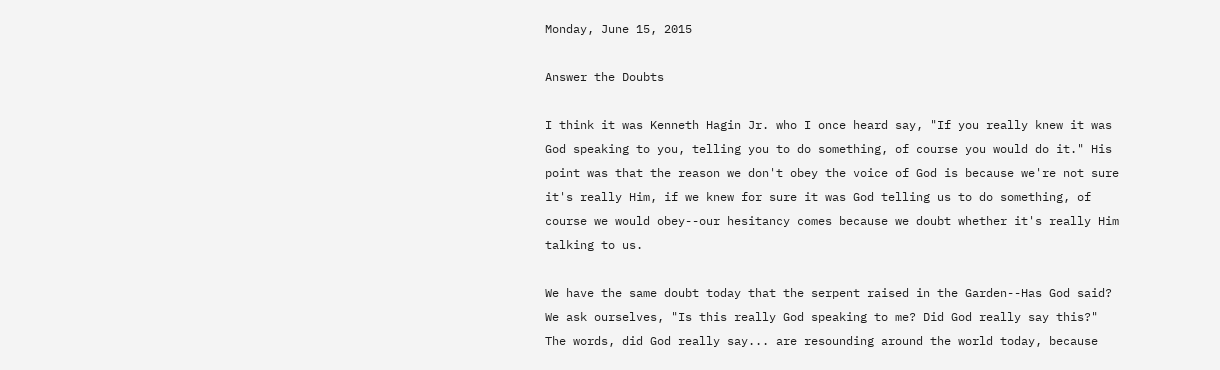Monday, June 15, 2015

Answer the Doubts

I think it was Kenneth Hagin Jr. who I once heard say, "If you really knew it was God speaking to you, telling you to do something, of course you would do it." His point was that the reason we don't obey the voice of God is because we're not sure it's really Him, if we knew for sure it was God telling us to do something, of course we would obey--our hesitancy comes because we doubt whether it's really Him talking to us.

We have the same doubt today that the serpent raised in the Garden--Has God said? We ask ourselves, "Is this really God speaking to me? Did God really say this?"  The words, did God really say... are resounding around the world today, because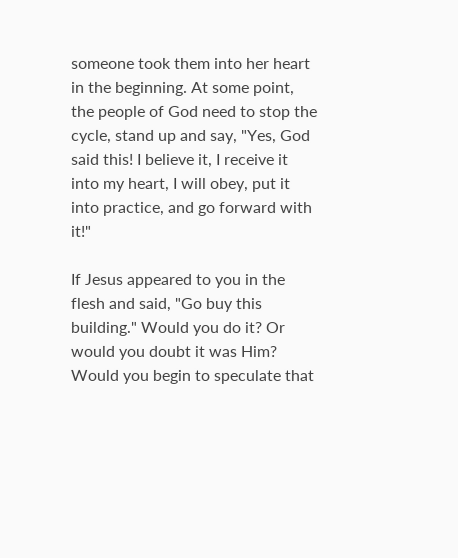someone took them into her heart in the beginning. At some point, the people of God need to stop the cycle, stand up and say, "Yes, God said this! I believe it, I receive it into my heart, I will obey, put it into practice, and go forward with it!"

If Jesus appeared to you in the flesh and said, "Go buy this building." Would you do it? Or would you doubt it was Him? Would you begin to speculate that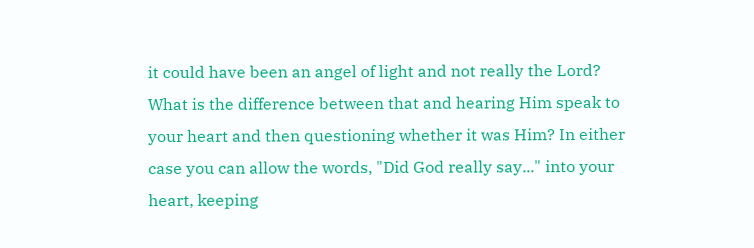it could have been an angel of light and not really the Lord? What is the difference between that and hearing Him speak to your heart and then questioning whether it was Him? In either case you can allow the words, "Did God really say..." into your heart, keeping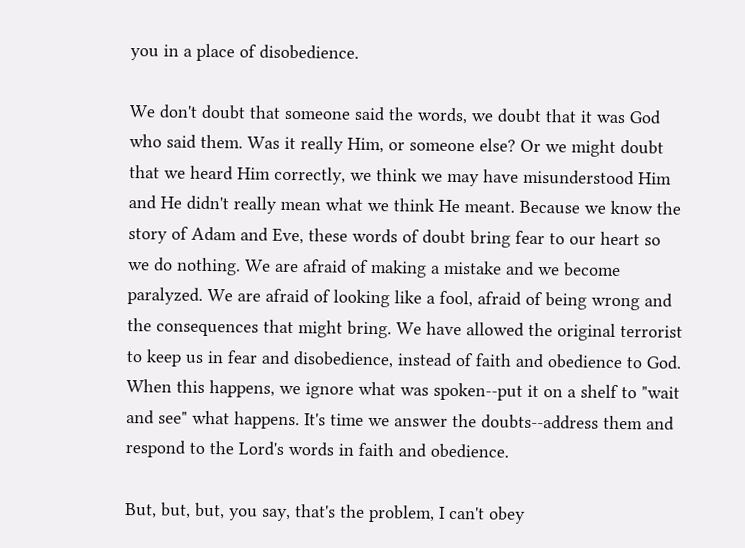you in a place of disobedience.

We don't doubt that someone said the words, we doubt that it was God who said them. Was it really Him, or someone else? Or we might doubt that we heard Him correctly, we think we may have misunderstood Him and He didn't really mean what we think He meant. Because we know the story of Adam and Eve, these words of doubt bring fear to our heart so we do nothing. We are afraid of making a mistake and we become paralyzed. We are afraid of looking like a fool, afraid of being wrong and the consequences that might bring. We have allowed the original terrorist to keep us in fear and disobedience, instead of faith and obedience to God. When this happens, we ignore what was spoken--put it on a shelf to "wait and see" what happens. It's time we answer the doubts--address them and respond to the Lord's words in faith and obedience.

But, but, but, you say, that's the problem, I can't obey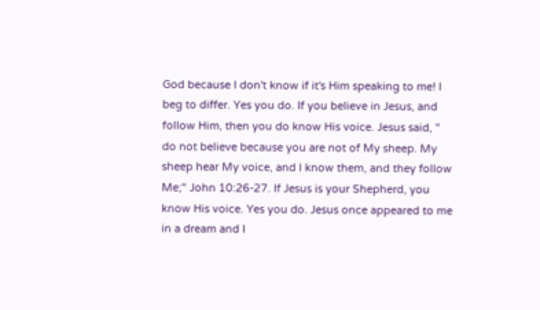God because I don't know if it's Him speaking to me! I beg to differ. Yes you do. If you believe in Jesus, and follow Him, then you do know His voice. Jesus said, " do not believe because you are not of My sheep. My sheep hear My voice, and I know them, and they follow Me;" John 10:26-27. If Jesus is your Shepherd, you know His voice. Yes you do. Jesus once appeared to me in a dream and I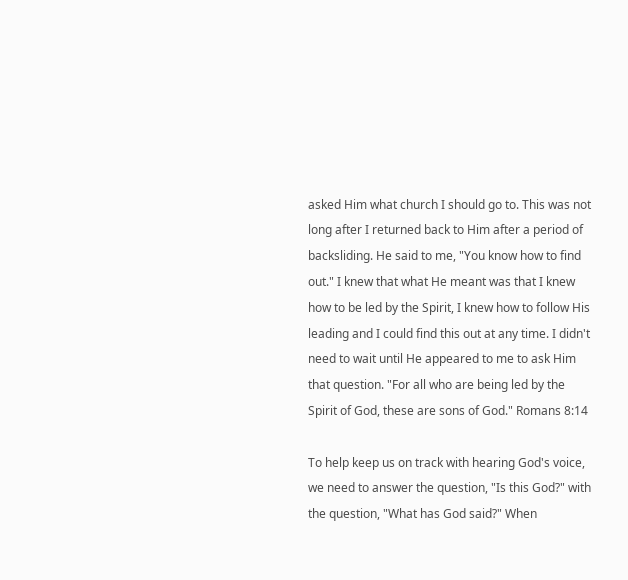asked Him what church I should go to. This was not long after I returned back to Him after a period of backsliding. He said to me, "You know how to find out." I knew that what He meant was that I knew how to be led by the Spirit, I knew how to follow His leading and I could find this out at any time. I didn't need to wait until He appeared to me to ask Him that question. "For all who are being led by the Spirit of God, these are sons of God." Romans 8:14

To help keep us on track with hearing God's voice, we need to answer the question, "Is this God?" with the question, "What has God said?" When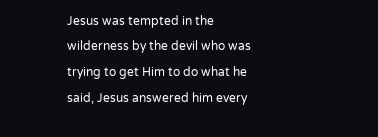Jesus was tempted in the wilderness by the devil who was trying to get Him to do what he said, Jesus answered him every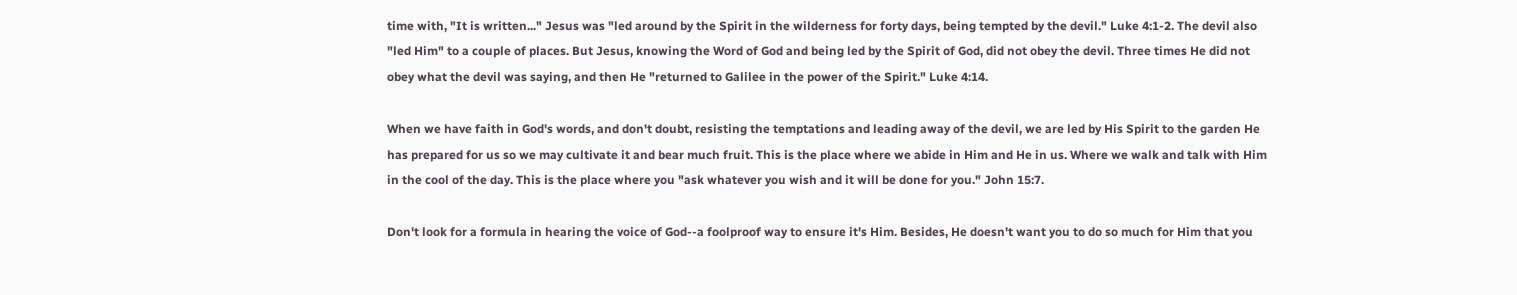time with, "It is written..." Jesus was "led around by the Spirit in the wilderness for forty days, being tempted by the devil." Luke 4:1-2. The devil also "led Him" to a couple of places. But Jesus, knowing the Word of God and being led by the Spirit of God, did not obey the devil. Three times He did not obey what the devil was saying, and then He "returned to Galilee in the power of the Spirit." Luke 4:14.

When we have faith in God's words, and don't doubt, resisting the temptations and leading away of the devil, we are led by His Spirit to the garden He has prepared for us so we may cultivate it and bear much fruit. This is the place where we abide in Him and He in us. Where we walk and talk with Him in the cool of the day. This is the place where you "ask whatever you wish and it will be done for you." John 15:7.

Don't look for a formula in hearing the voice of God--a foolproof way to ensure it's Him. Besides, He doesn't want you to do so much for Him that you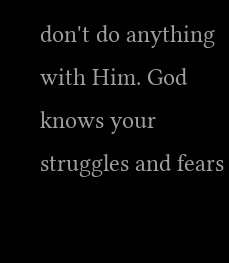don't do anything with Him. God knows your struggles and fears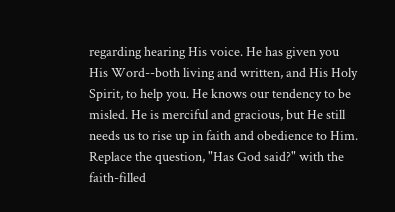regarding hearing His voice. He has given you His Word--both living and written, and His Holy Spirit, to help you. He knows our tendency to be misled. He is merciful and gracious, but He still needs us to rise up in faith and obedience to Him. Replace the question, "Has God said?" with the faith-filled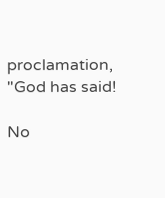proclamation, "God has said!

No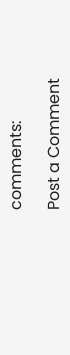comments:

Post a Comment